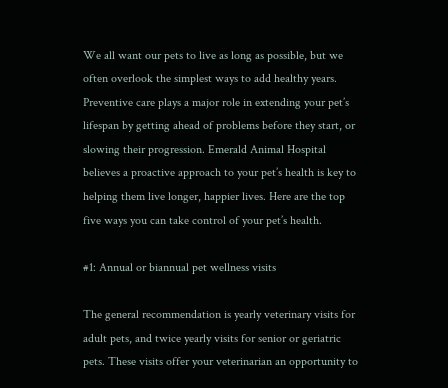We all want our pets to live as long as possible, but we often overlook the simplest ways to add healthy years. Preventive care plays a major role in extending your pet’s lifespan by getting ahead of problems before they start, or slowing their progression. Emerald Animal Hospital believes a proactive approach to your pet’s health is key to helping them live longer, happier lives. Here are the top five ways you can take control of your pet’s health.

#1: Annual or biannual pet wellness visits

The general recommendation is yearly veterinary visits for adult pets, and twice yearly visits for senior or geriatric pets. These visits offer your veterinarian an opportunity to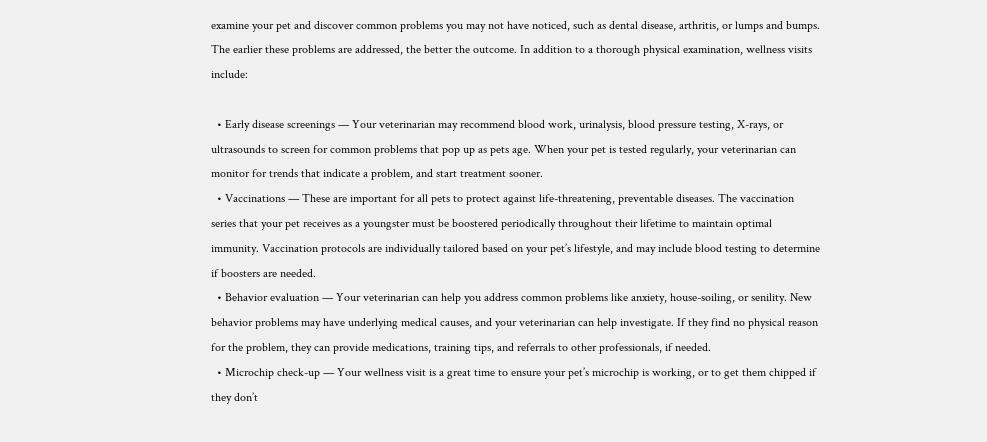examine your pet and discover common problems you may not have noticed, such as dental disease, arthritis, or lumps and bumps. The earlier these problems are addressed, the better the outcome. In addition to a thorough physical examination, wellness visits include:

  • Early disease screenings — Your veterinarian may recommend blood work, urinalysis, blood pressure testing, X-rays, or ultrasounds to screen for common problems that pop up as pets age. When your pet is tested regularly, your veterinarian can monitor for trends that indicate a problem, and start treatment sooner.
  • Vaccinations — These are important for all pets to protect against life-threatening, preventable diseases. The vaccination series that your pet receives as a youngster must be boostered periodically throughout their lifetime to maintain optimal immunity. Vaccination protocols are individually tailored based on your pet’s lifestyle, and may include blood testing to determine if boosters are needed.
  • Behavior evaluation — Your veterinarian can help you address common problems like anxiety, house-soiling, or senility. New behavior problems may have underlying medical causes, and your veterinarian can help investigate. If they find no physical reason for the problem, they can provide medications, training tips, and referrals to other professionals, if needed.
  • Microchip check-up — Your wellness visit is a great time to ensure your pet’s microchip is working, or to get them chipped if they don’t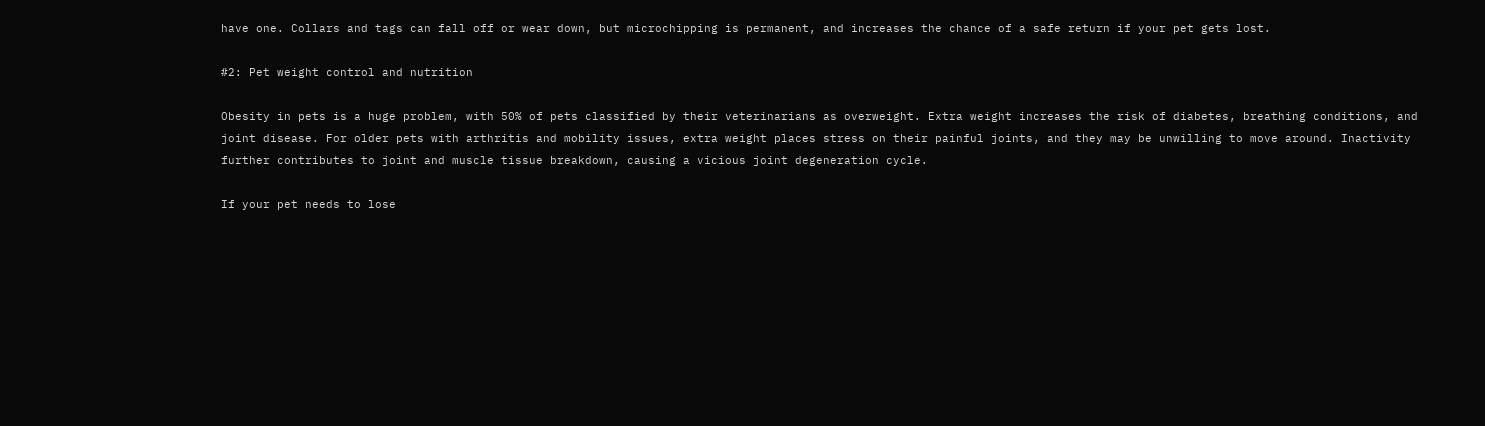have one. Collars and tags can fall off or wear down, but microchipping is permanent, and increases the chance of a safe return if your pet gets lost.

#2: Pet weight control and nutrition

Obesity in pets is a huge problem, with 50% of pets classified by their veterinarians as overweight. Extra weight increases the risk of diabetes, breathing conditions, and joint disease. For older pets with arthritis and mobility issues, extra weight places stress on their painful joints, and they may be unwilling to move around. Inactivity further contributes to joint and muscle tissue breakdown, causing a vicious joint degeneration cycle.

If your pet needs to lose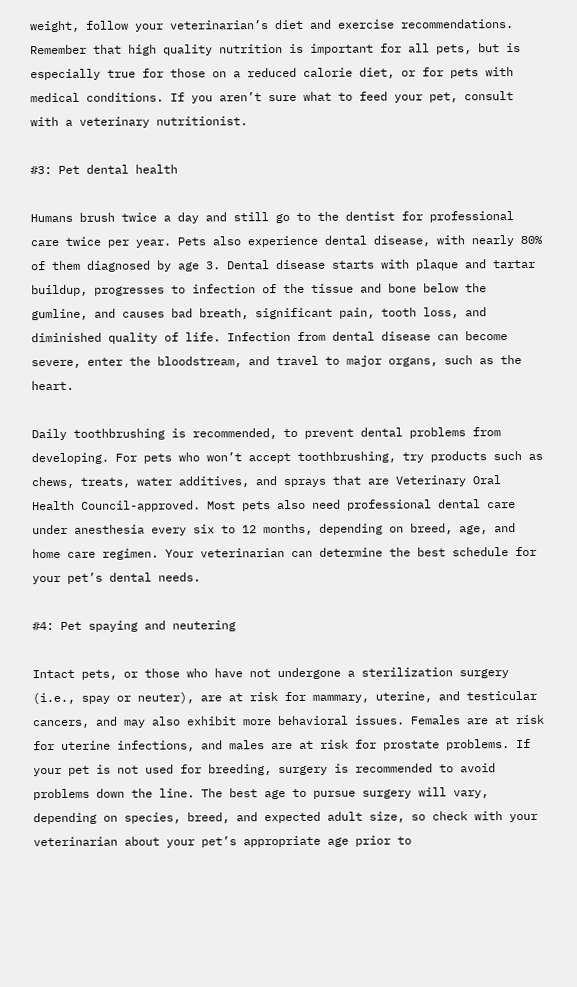weight, follow your veterinarian’s diet and exercise recommendations. Remember that high quality nutrition is important for all pets, but is especially true for those on a reduced calorie diet, or for pets with medical conditions. If you aren’t sure what to feed your pet, consult with a veterinary nutritionist.

#3: Pet dental health

Humans brush twice a day and still go to the dentist for professional care twice per year. Pets also experience dental disease, with nearly 80% of them diagnosed by age 3. Dental disease starts with plaque and tartar buildup, progresses to infection of the tissue and bone below the gumline, and causes bad breath, significant pain, tooth loss, and diminished quality of life. Infection from dental disease can become severe, enter the bloodstream, and travel to major organs, such as the heart.

Daily toothbrushing is recommended, to prevent dental problems from developing. For pets who won’t accept toothbrushing, try products such as chews, treats, water additives, and sprays that are Veterinary Oral Health Council-approved. Most pets also need professional dental care under anesthesia every six to 12 months, depending on breed, age, and home care regimen. Your veterinarian can determine the best schedule for your pet’s dental needs.

#4: Pet spaying and neutering

Intact pets, or those who have not undergone a sterilization surgery (i.e., spay or neuter), are at risk for mammary, uterine, and testicular cancers, and may also exhibit more behavioral issues. Females are at risk for uterine infections, and males are at risk for prostate problems. If your pet is not used for breeding, surgery is recommended to avoid problems down the line. The best age to pursue surgery will vary, depending on species, breed, and expected adult size, so check with your veterinarian about your pet’s appropriate age prior to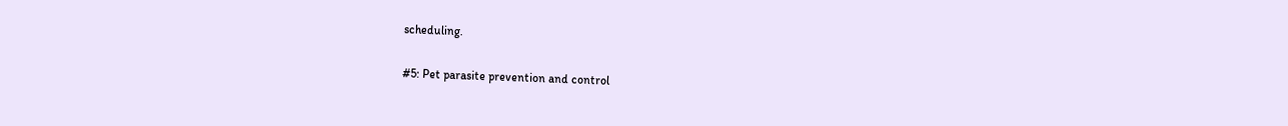scheduling.

#5: Pet parasite prevention and control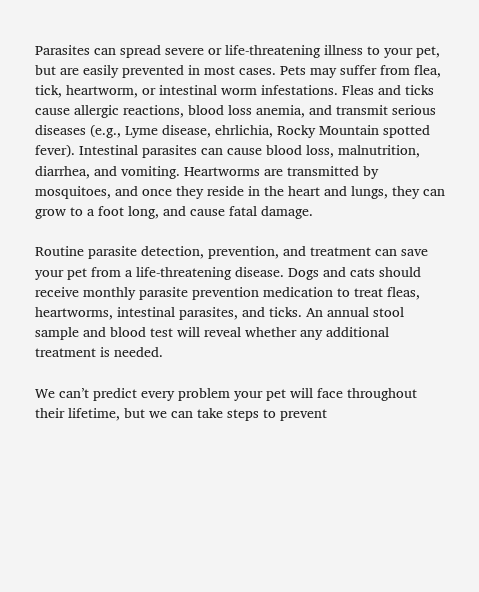Parasites can spread severe or life-threatening illness to your pet, but are easily prevented in most cases. Pets may suffer from flea, tick, heartworm, or intestinal worm infestations. Fleas and ticks cause allergic reactions, blood loss anemia, and transmit serious diseases (e.g., Lyme disease, ehrlichia, Rocky Mountain spotted fever). Intestinal parasites can cause blood loss, malnutrition, diarrhea, and vomiting. Heartworms are transmitted by mosquitoes, and once they reside in the heart and lungs, they can grow to a foot long, and cause fatal damage.

Routine parasite detection, prevention, and treatment can save your pet from a life-threatening disease. Dogs and cats should receive monthly parasite prevention medication to treat fleas, heartworms, intestinal parasites, and ticks. An annual stool sample and blood test will reveal whether any additional treatment is needed.

We can’t predict every problem your pet will face throughout their lifetime, but we can take steps to prevent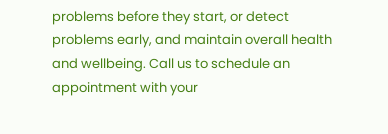problems before they start, or detect problems early, and maintain overall health and wellbeing. Call us to schedule an appointment with your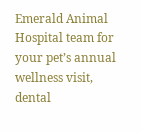Emerald Animal Hospital team for your pet’s annual wellness visit, dental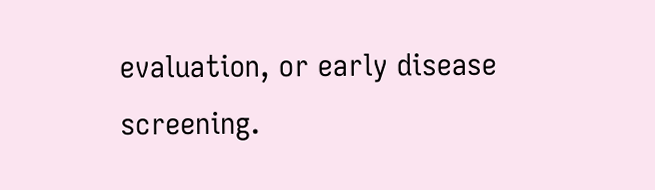evaluation, or early disease screening.